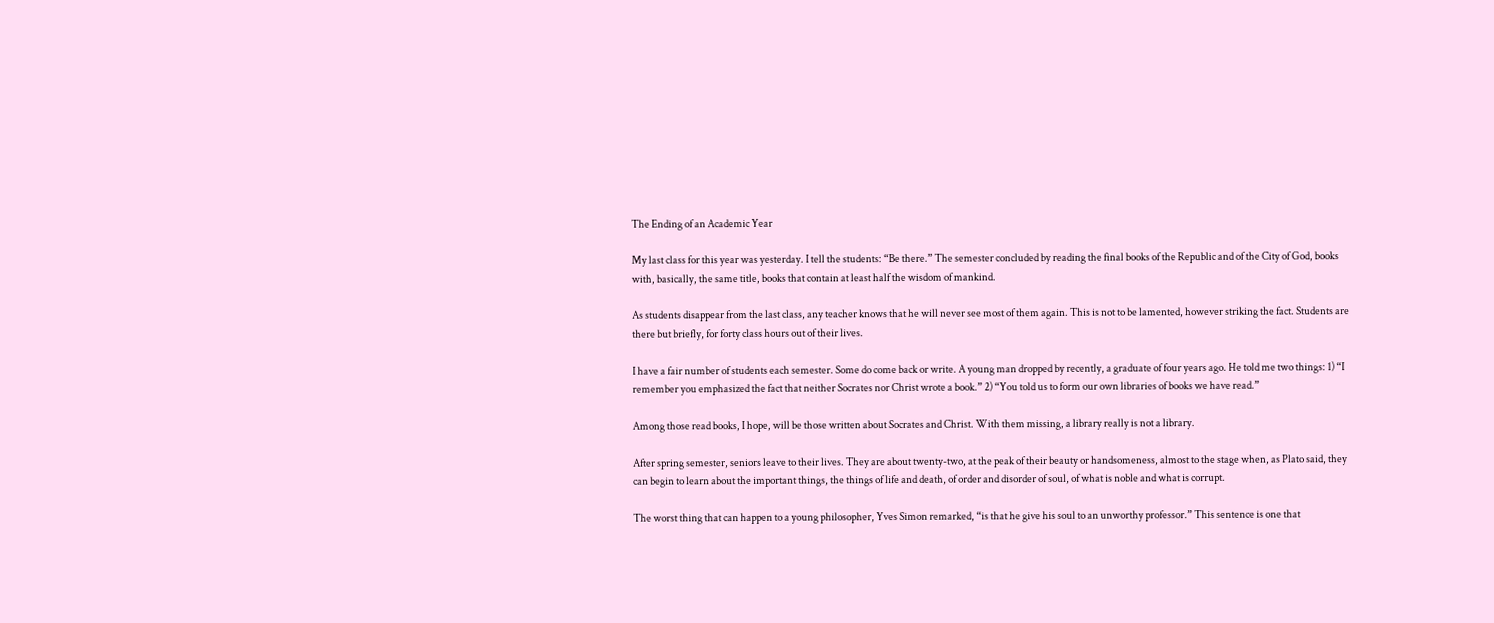The Ending of an Academic Year

My last class for this year was yesterday. I tell the students: “Be there.” The semester concluded by reading the final books of the Republic and of the City of God, books with, basically, the same title, books that contain at least half the wisdom of mankind.

As students disappear from the last class, any teacher knows that he will never see most of them again. This is not to be lamented, however striking the fact. Students are there but briefly, for forty class hours out of their lives.

I have a fair number of students each semester. Some do come back or write. A young man dropped by recently, a graduate of four years ago. He told me two things: 1) “I remember you emphasized the fact that neither Socrates nor Christ wrote a book.” 2) “You told us to form our own libraries of books we have read.”

Among those read books, I hope, will be those written about Socrates and Christ. With them missing, a library really is not a library.

After spring semester, seniors leave to their lives. They are about twenty-two, at the peak of their beauty or handsomeness, almost to the stage when, as Plato said, they can begin to learn about the important things, the things of life and death, of order and disorder of soul, of what is noble and what is corrupt.

The worst thing that can happen to a young philosopher, Yves Simon remarked, “is that he give his soul to an unworthy professor.” This sentence is one that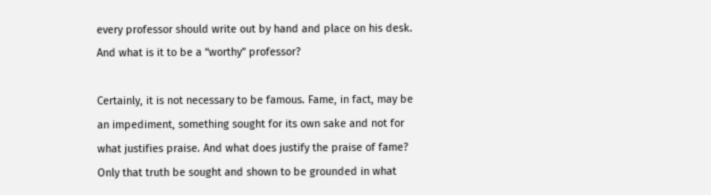every professor should write out by hand and place on his desk. And what is it to be a “worthy” professor?

Certainly, it is not necessary to be famous. Fame, in fact, may be an impediment, something sought for its own sake and not for what justifies praise. And what does justify the praise of fame? Only that truth be sought and shown to be grounded in what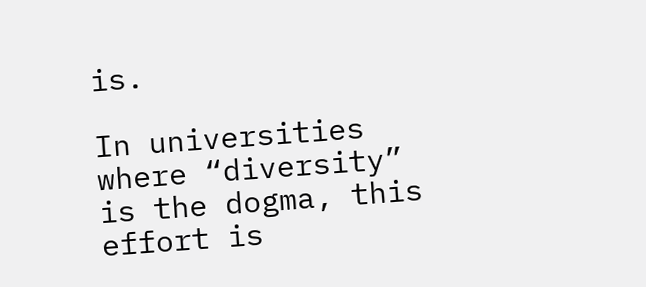is.

In universities where “diversity” is the dogma, this effort is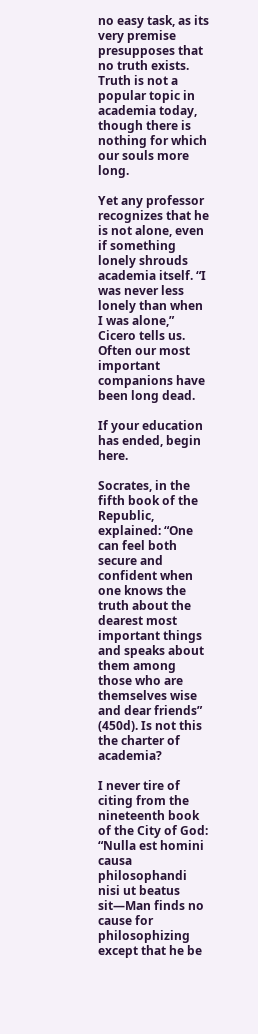no easy task, as its very premise presupposes that no truth exists. Truth is not a popular topic in academia today, though there is nothing for which our souls more long.

Yet any professor recognizes that he is not alone, even if something lonely shrouds academia itself. “I was never less lonely than when I was alone,” Cicero tells us. Often our most important companions have been long dead.

If your education has ended, begin here.

Socrates, in the fifth book of the Republic, explained: “One can feel both secure and confident when one knows the truth about the dearest most important things and speaks about them among those who are themselves wise and dear friends” (450d). Is not this the charter of academia?

I never tire of citing from the nineteenth book of the City of God: “Nulla est homini causa philosophandi nisi ut beatus sit—Man finds no cause for philosophizing except that he be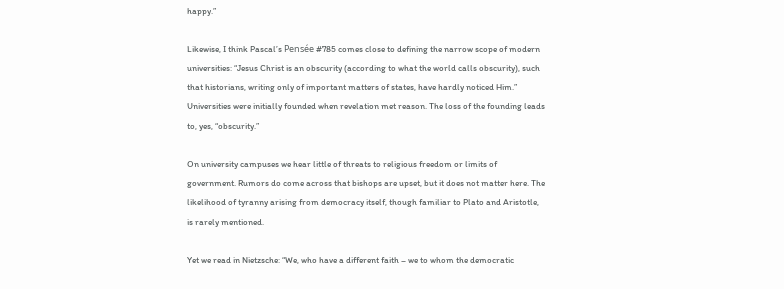happy.”

Likewise, I think Pascal’s Pensée #785 comes close to defining the narrow scope of modern universities: “Jesus Christ is an obscurity (according to what the world calls obscurity), such that historians, writing only of important matters of states, have hardly noticed Him.” Universities were initially founded when revelation met reason. The loss of the founding leads to, yes, “obscurity.”

On university campuses we hear little of threats to religious freedom or limits of government. Rumors do come across that bishops are upset, but it does not matter here. The likelihood of tyranny arising from democracy itself, though familiar to Plato and Aristotle, is rarely mentioned.

Yet we read in Nietzsche: “We, who have a different faith – we to whom the democratic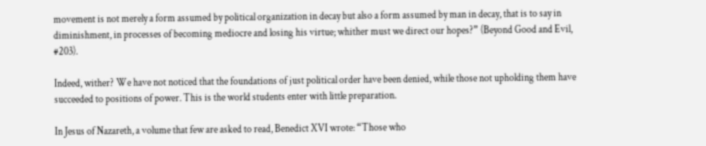movement is not merely a form assumed by political organization in decay but also a form assumed by man in decay, that is to say in diminishment, in processes of becoming mediocre and losing his virtue; whither must we direct our hopes?” (Beyond Good and Evil, #203).

Indeed, wither? We have not noticed that the foundations of just political order have been denied, while those not upholding them have succeeded to positions of power. This is the world students enter with little preparation.

In Jesus of Nazareth, a volume that few are asked to read, Benedict XVI wrote: “Those who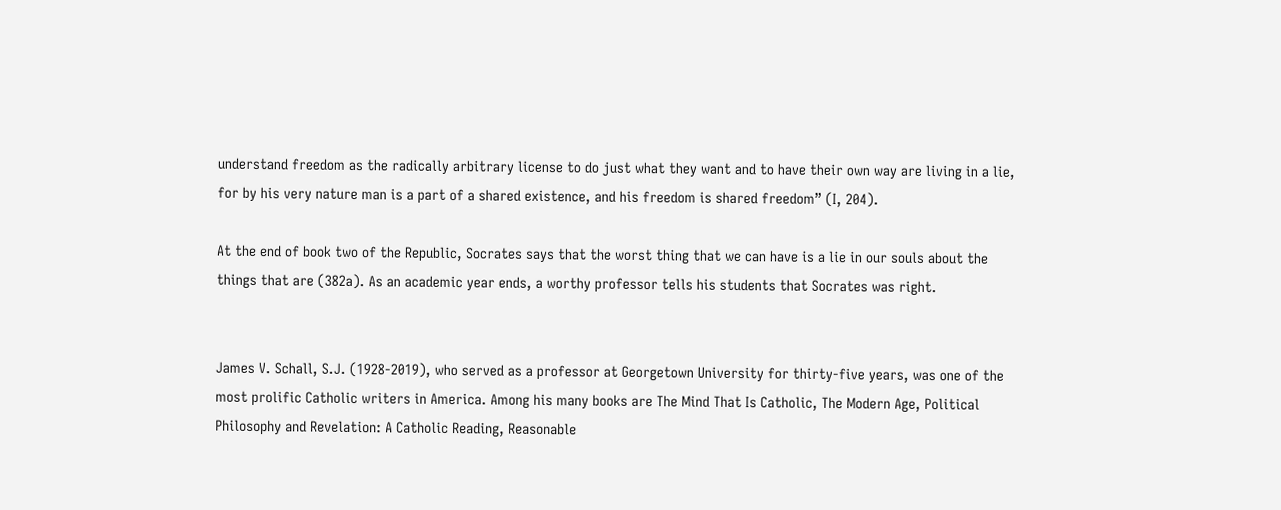understand freedom as the radically arbitrary license to do just what they want and to have their own way are living in a lie, for by his very nature man is a part of a shared existence, and his freedom is shared freedom” (I, 204).

At the end of book two of the Republic, Socrates says that the worst thing that we can have is a lie in our souls about the things that are (382a). As an academic year ends, a worthy professor tells his students that Socrates was right.


James V. Schall, S.J. (1928-2019), who served as a professor at Georgetown University for thirty-five years, was one of the most prolific Catholic writers in America. Among his many books are The Mind That Is Catholic, The Modern Age, Political Philosophy and Revelation: A Catholic Reading, Reasonable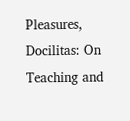Pleasures, Docilitas: On Teaching and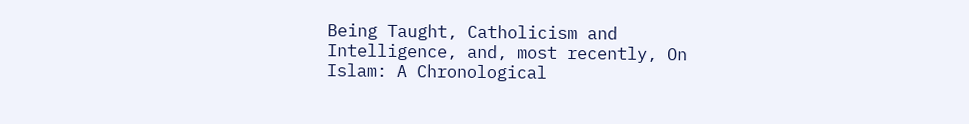Being Taught, Catholicism and Intelligence, and, most recently, On Islam: A Chronological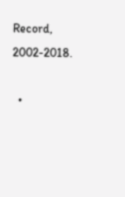Record, 2002-2018.

  •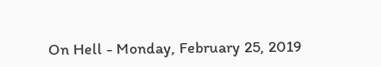On Hell - Monday, February 25, 2019